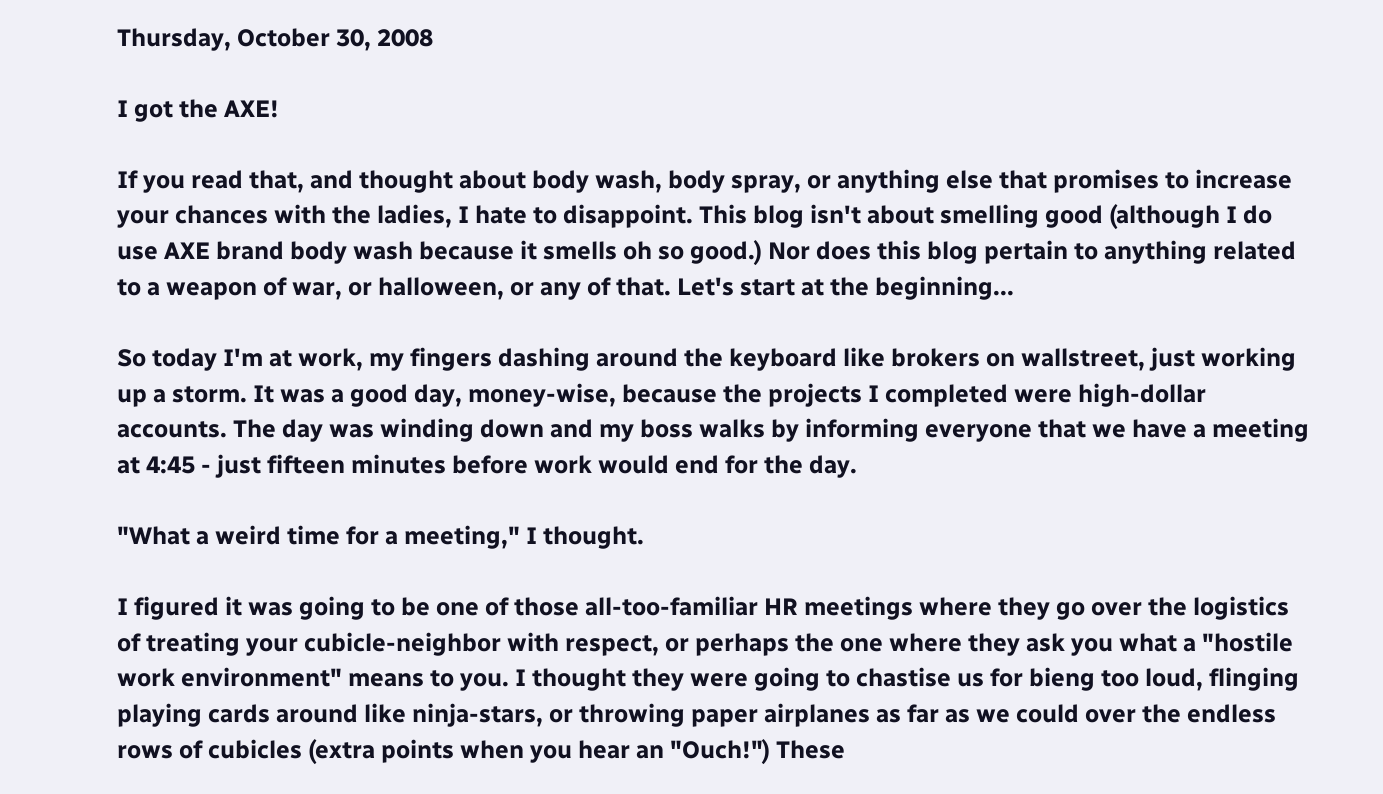Thursday, October 30, 2008

I got the AXE!

If you read that, and thought about body wash, body spray, or anything else that promises to increase your chances with the ladies, I hate to disappoint. This blog isn't about smelling good (although I do use AXE brand body wash because it smells oh so good.) Nor does this blog pertain to anything related to a weapon of war, or halloween, or any of that. Let's start at the beginning...

So today I'm at work, my fingers dashing around the keyboard like brokers on wallstreet, just working up a storm. It was a good day, money-wise, because the projects I completed were high-dollar accounts. The day was winding down and my boss walks by informing everyone that we have a meeting at 4:45 - just fifteen minutes before work would end for the day.

"What a weird time for a meeting," I thought.

I figured it was going to be one of those all-too-familiar HR meetings where they go over the logistics of treating your cubicle-neighbor with respect, or perhaps the one where they ask you what a "hostile work environment" means to you. I thought they were going to chastise us for bieng too loud, flinging playing cards around like ninja-stars, or throwing paper airplanes as far as we could over the endless rows of cubicles (extra points when you hear an "Ouch!") These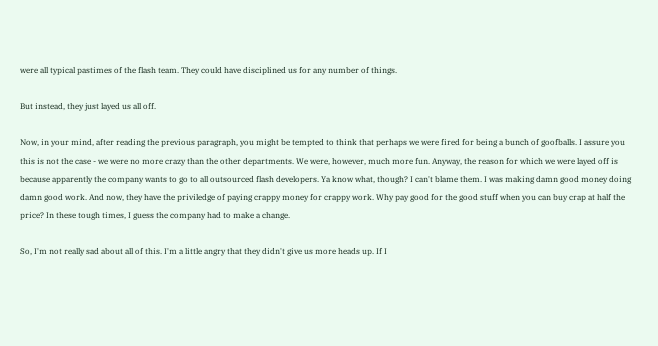were all typical pastimes of the flash team. They could have disciplined us for any number of things.

But instead, they just layed us all off.

Now, in your mind, after reading the previous paragraph, you might be tempted to think that perhaps we were fired for being a bunch of goofballs. I assure you this is not the case - we were no more crazy than the other departments. We were, however, much more fun. Anyway, the reason for which we were layed off is because apparently the company wants to go to all outsourced flash developers. Ya know what, though? I can't blame them. I was making damn good money doing damn good work. And now, they have the priviledge of paying crappy money for crappy work. Why pay good for the good stuff when you can buy crap at half the price? In these tough times, I guess the company had to make a change.

So, I'm not really sad about all of this. I'm a little angry that they didn't give us more heads up. If I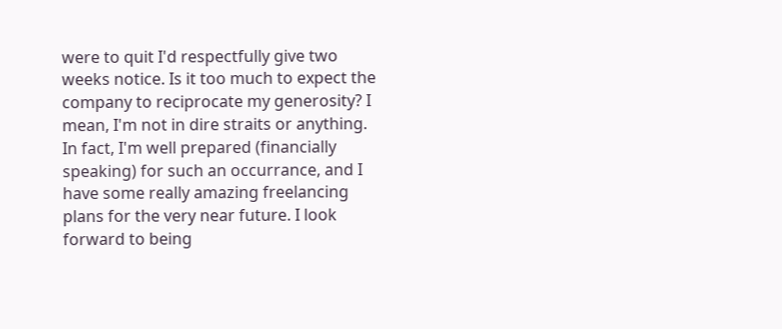were to quit I'd respectfully give two weeks notice. Is it too much to expect the company to reciprocate my generosity? I mean, I'm not in dire straits or anything. In fact, I'm well prepared (financially speaking) for such an occurrance, and I have some really amazing freelancing plans for the very near future. I look forward to being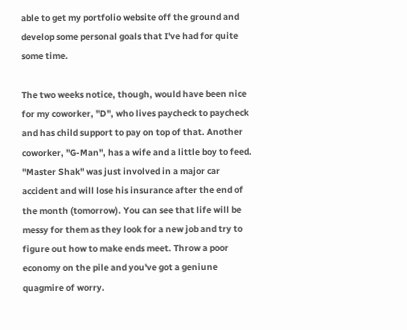able to get my portfolio website off the ground and develop some personal goals that I've had for quite some time.

The two weeks notice, though, would have been nice for my coworker, "D", who lives paycheck to paycheck and has child support to pay on top of that. Another coworker, "G-Man", has a wife and a little boy to feed. "Master Shak" was just involved in a major car accident and will lose his insurance after the end of the month (tomorrow). You can see that life will be messy for them as they look for a new job and try to figure out how to make ends meet. Throw a poor economy on the pile and you've got a geniune quagmire of worry.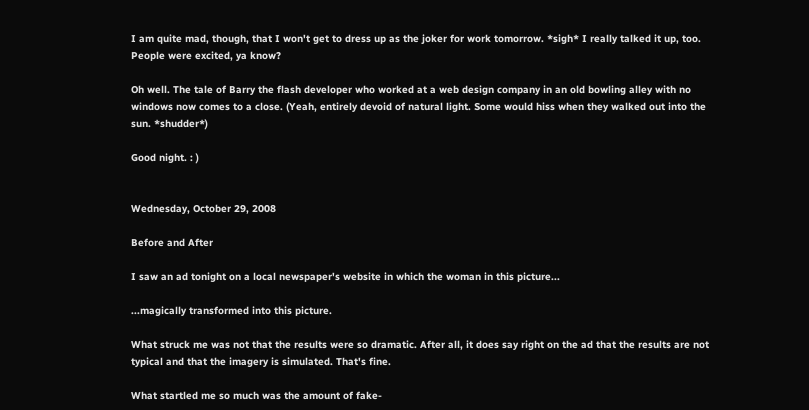I am quite mad, though, that I won't get to dress up as the joker for work tomorrow. *sigh* I really talked it up, too. People were excited, ya know?

Oh well. The tale of Barry the flash developer who worked at a web design company in an old bowling alley with no windows now comes to a close. (Yeah, entirely devoid of natural light. Some would hiss when they walked out into the sun. *shudder*)

Good night. : )


Wednesday, October 29, 2008

Before and After

I saw an ad tonight on a local newspaper's website in which the woman in this picture...

...magically transformed into this picture.

What struck me was not that the results were so dramatic. After all, it does say right on the ad that the results are not typical and that the imagery is simulated. That's fine.

What startled me so much was the amount of fake-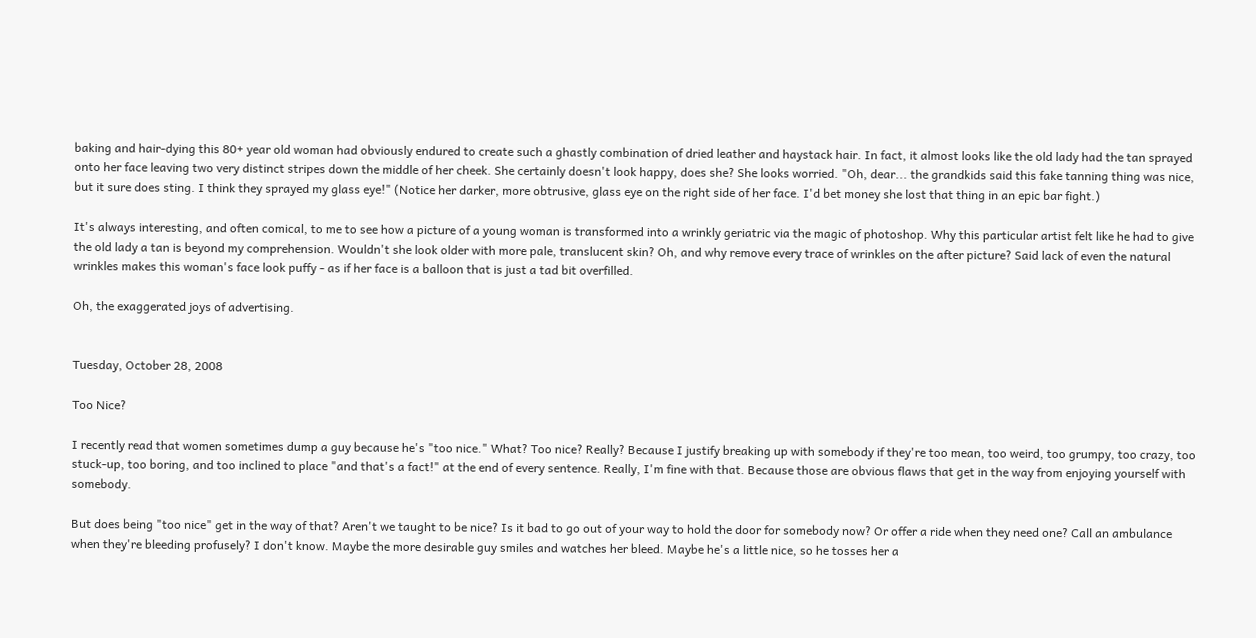baking and hair-dying this 80+ year old woman had obviously endured to create such a ghastly combination of dried leather and haystack hair. In fact, it almost looks like the old lady had the tan sprayed onto her face leaving two very distinct stripes down the middle of her cheek. She certainly doesn't look happy, does she? She looks worried. "Oh, dear... the grandkids said this fake tanning thing was nice, but it sure does sting. I think they sprayed my glass eye!" (Notice her darker, more obtrusive, glass eye on the right side of her face. I'd bet money she lost that thing in an epic bar fight.)

It's always interesting, and often comical, to me to see how a picture of a young woman is transformed into a wrinkly geriatric via the magic of photoshop. Why this particular artist felt like he had to give the old lady a tan is beyond my comprehension. Wouldn't she look older with more pale, translucent skin? Oh, and why remove every trace of wrinkles on the after picture? Said lack of even the natural wrinkles makes this woman's face look puffy - as if her face is a balloon that is just a tad bit overfilled.

Oh, the exaggerated joys of advertising.


Tuesday, October 28, 2008

Too Nice?

I recently read that women sometimes dump a guy because he's "too nice." What? Too nice? Really? Because I justify breaking up with somebody if they're too mean, too weird, too grumpy, too crazy, too stuck-up, too boring, and too inclined to place "and that's a fact!" at the end of every sentence. Really, I'm fine with that. Because those are obvious flaws that get in the way from enjoying yourself with somebody.

But does being "too nice" get in the way of that? Aren't we taught to be nice? Is it bad to go out of your way to hold the door for somebody now? Or offer a ride when they need one? Call an ambulance when they're bleeding profusely? I don't know. Maybe the more desirable guy smiles and watches her bleed. Maybe he's a little nice, so he tosses her a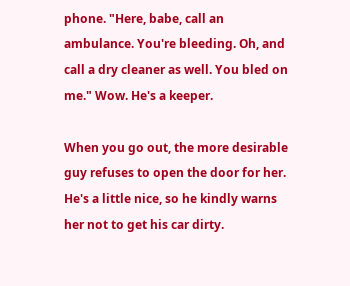phone. "Here, babe, call an ambulance. You're bleeding. Oh, and call a dry cleaner as well. You bled on me." Wow. He's a keeper.

When you go out, the more desirable guy refuses to open the door for her. He's a little nice, so he kindly warns her not to get his car dirty.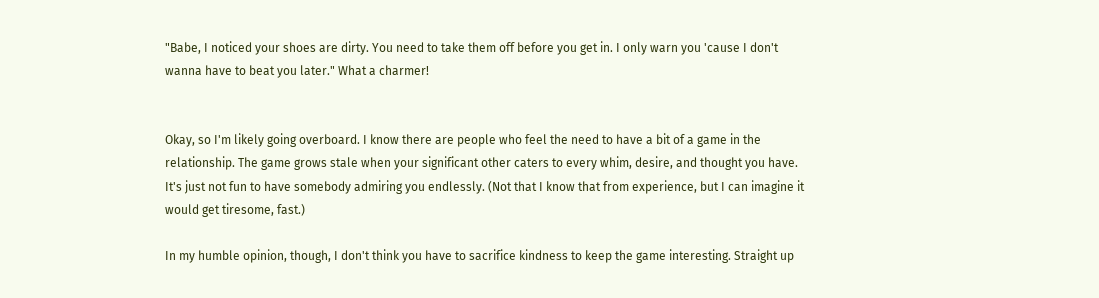"Babe, I noticed your shoes are dirty. You need to take them off before you get in. I only warn you 'cause I don't wanna have to beat you later." What a charmer!


Okay, so I'm likely going overboard. I know there are people who feel the need to have a bit of a game in the relationship. The game grows stale when your significant other caters to every whim, desire, and thought you have. It's just not fun to have somebody admiring you endlessly. (Not that I know that from experience, but I can imagine it would get tiresome, fast.)

In my humble opinion, though, I don't think you have to sacrifice kindness to keep the game interesting. Straight up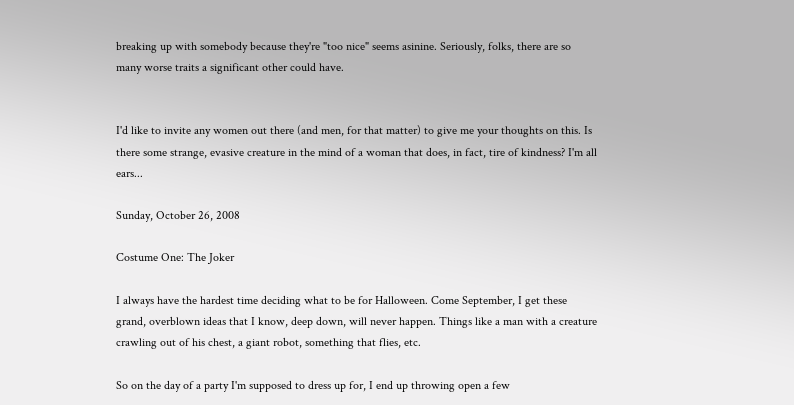breaking up with somebody because they're "too nice" seems asinine. Seriously, folks, there are so many worse traits a significant other could have.


I'd like to invite any women out there (and men, for that matter) to give me your thoughts on this. Is there some strange, evasive creature in the mind of a woman that does, in fact, tire of kindness? I'm all ears...

Sunday, October 26, 2008

Costume One: The Joker

I always have the hardest time deciding what to be for Halloween. Come September, I get these grand, overblown ideas that I know, deep down, will never happen. Things like a man with a creature crawling out of his chest, a giant robot, something that flies, etc.

So on the day of a party I'm supposed to dress up for, I end up throwing open a few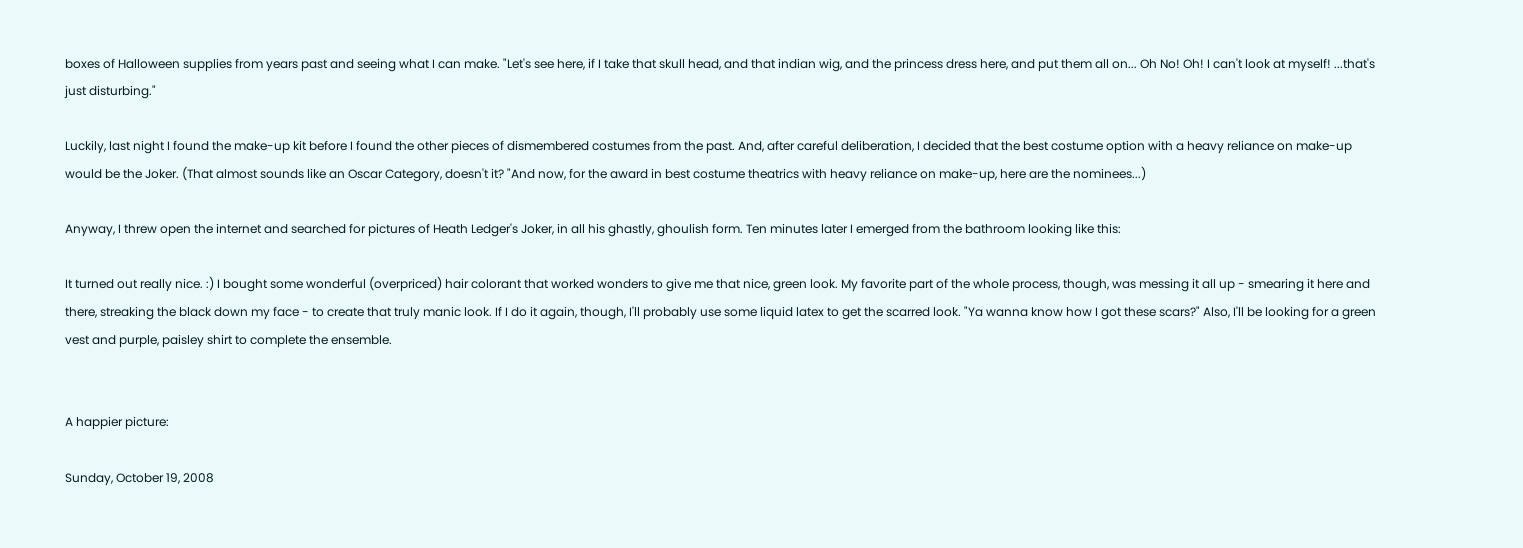boxes of Halloween supplies from years past and seeing what I can make. "Let's see here, if I take that skull head, and that indian wig, and the princess dress here, and put them all on... Oh No! Oh! I can't look at myself! ...that's just disturbing."

Luckily, last night I found the make-up kit before I found the other pieces of dismembered costumes from the past. And, after careful deliberation, I decided that the best costume option with a heavy reliance on make-up would be the Joker. (That almost sounds like an Oscar Category, doesn't it? "And now, for the award in best costume theatrics with heavy reliance on make-up, here are the nominees...)

Anyway, I threw open the internet and searched for pictures of Heath Ledger's Joker, in all his ghastly, ghoulish form. Ten minutes later I emerged from the bathroom looking like this:

It turned out really nice. :) I bought some wonderful (overpriced) hair colorant that worked wonders to give me that nice, green look. My favorite part of the whole process, though, was messing it all up - smearing it here and there, streaking the black down my face - to create that truly manic look. If I do it again, though, I'll probably use some liquid latex to get the scarred look. "Ya wanna know how I got these scars?" Also, I'll be looking for a green vest and purple, paisley shirt to complete the ensemble.


A happier picture:

Sunday, October 19, 2008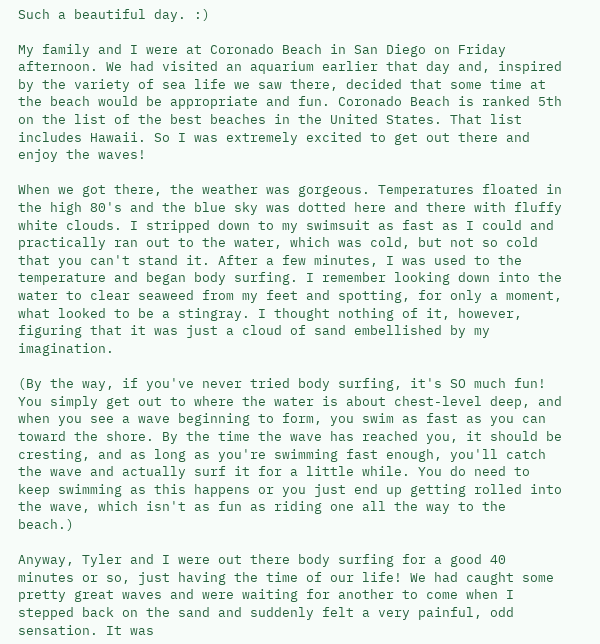Such a beautiful day. :)

My family and I were at Coronado Beach in San Diego on Friday afternoon. We had visited an aquarium earlier that day and, inspired by the variety of sea life we saw there, decided that some time at the beach would be appropriate and fun. Coronado Beach is ranked 5th on the list of the best beaches in the United States. That list includes Hawaii. So I was extremely excited to get out there and enjoy the waves!

When we got there, the weather was gorgeous. Temperatures floated in the high 80's and the blue sky was dotted here and there with fluffy white clouds. I stripped down to my swimsuit as fast as I could and practically ran out to the water, which was cold, but not so cold that you can't stand it. After a few minutes, I was used to the temperature and began body surfing. I remember looking down into the water to clear seaweed from my feet and spotting, for only a moment, what looked to be a stingray. I thought nothing of it, however, figuring that it was just a cloud of sand embellished by my imagination.

(By the way, if you've never tried body surfing, it's SO much fun! You simply get out to where the water is about chest-level deep, and when you see a wave beginning to form, you swim as fast as you can toward the shore. By the time the wave has reached you, it should be cresting, and as long as you're swimming fast enough, you'll catch the wave and actually surf it for a little while. You do need to keep swimming as this happens or you just end up getting rolled into the wave, which isn't as fun as riding one all the way to the beach.)

Anyway, Tyler and I were out there body surfing for a good 40 minutes or so, just having the time of our life! We had caught some pretty great waves and were waiting for another to come when I stepped back on the sand and suddenly felt a very painful, odd sensation. It was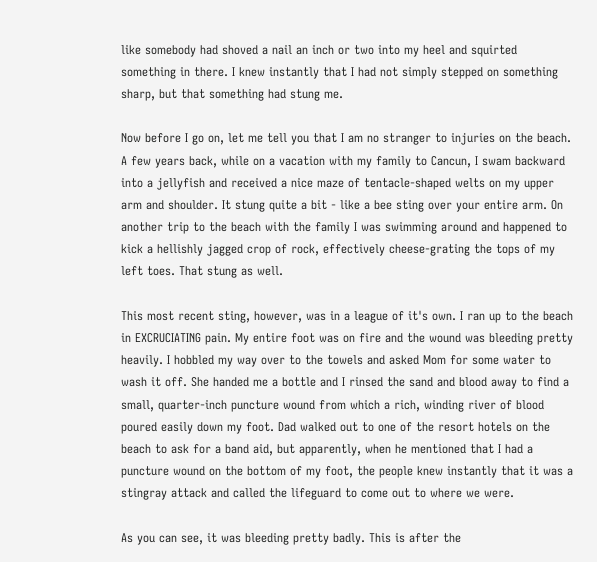like somebody had shoved a nail an inch or two into my heel and squirted something in there. I knew instantly that I had not simply stepped on something sharp, but that something had stung me.

Now before I go on, let me tell you that I am no stranger to injuries on the beach. A few years back, while on a vacation with my family to Cancun, I swam backward into a jellyfish and received a nice maze of tentacle-shaped welts on my upper arm and shoulder. It stung quite a bit - like a bee sting over your entire arm. On another trip to the beach with the family I was swimming around and happened to kick a hellishly jagged crop of rock, effectively cheese-grating the tops of my left toes. That stung as well.

This most recent sting, however, was in a league of it's own. I ran up to the beach in EXCRUCIATING pain. My entire foot was on fire and the wound was bleeding pretty heavily. I hobbled my way over to the towels and asked Mom for some water to wash it off. She handed me a bottle and I rinsed the sand and blood away to find a small, quarter-inch puncture wound from which a rich, winding river of blood poured easily down my foot. Dad walked out to one of the resort hotels on the beach to ask for a band aid, but apparently, when he mentioned that I had a puncture wound on the bottom of my foot, the people knew instantly that it was a stingray attack and called the lifeguard to come out to where we were.

As you can see, it was bleeding pretty badly. This is after the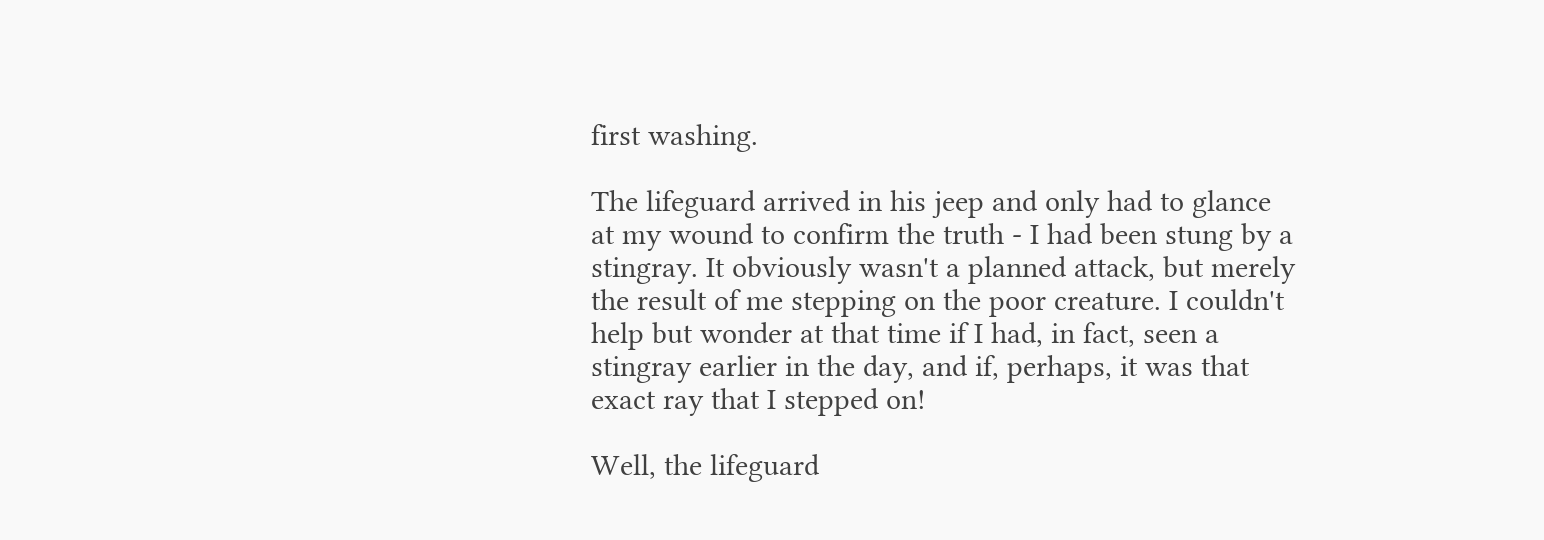first washing.

The lifeguard arrived in his jeep and only had to glance at my wound to confirm the truth - I had been stung by a stingray. It obviously wasn't a planned attack, but merely the result of me stepping on the poor creature. I couldn't help but wonder at that time if I had, in fact, seen a stingray earlier in the day, and if, perhaps, it was that exact ray that I stepped on!

Well, the lifeguard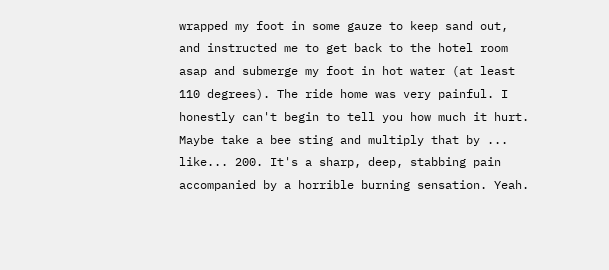wrapped my foot in some gauze to keep sand out, and instructed me to get back to the hotel room asap and submerge my foot in hot water (at least 110 degrees). The ride home was very painful. I honestly can't begin to tell you how much it hurt. Maybe take a bee sting and multiply that by ... like... 200. It's a sharp, deep, stabbing pain accompanied by a horrible burning sensation. Yeah.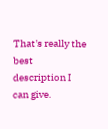That's really the best description I can give.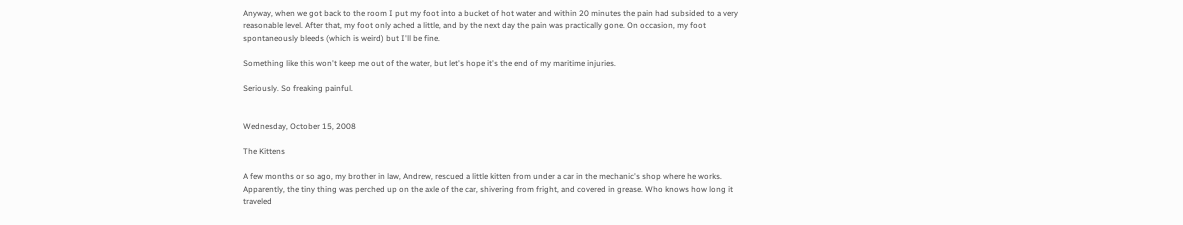Anyway, when we got back to the room I put my foot into a bucket of hot water and within 20 minutes the pain had subsided to a very reasonable level. After that, my foot only ached a little, and by the next day the pain was practically gone. On occasion, my foot spontaneously bleeds (which is weird) but I'll be fine.

Something like this won't keep me out of the water, but let's hope it's the end of my maritime injuries.

Seriously. So freaking painful.


Wednesday, October 15, 2008

The Kittens

A few months or so ago, my brother in law, Andrew, rescued a little kitten from under a car in the mechanic's shop where he works. Apparently, the tiny thing was perched up on the axle of the car, shivering from fright, and covered in grease. Who knows how long it traveled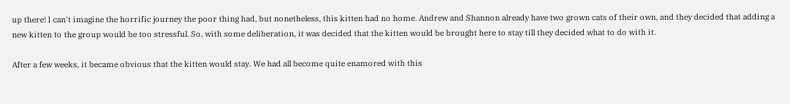up there! I can't imagine the horrific journey the poor thing had, but nonetheless, this kitten had no home. Andrew and Shannon already have two grown cats of their own, and they decided that adding a new kitten to the group would be too stressful. So, with some deliberation, it was decided that the kitten would be brought here to stay till they decided what to do with it.

After a few weeks, it became obvious that the kitten would stay. We had all become quite enamored with this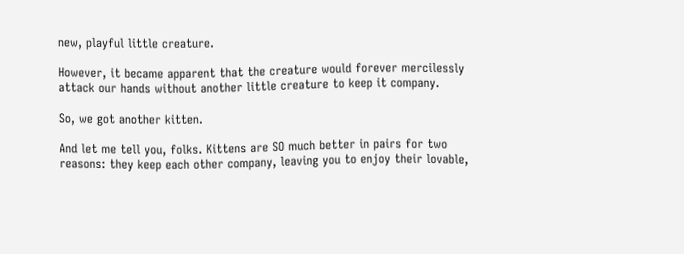new, playful little creature.

However, it became apparent that the creature would forever mercilessly attack our hands without another little creature to keep it company.

So, we got another kitten.

And let me tell you, folks. Kittens are SO much better in pairs for two reasons: they keep each other company, leaving you to enjoy their lovable,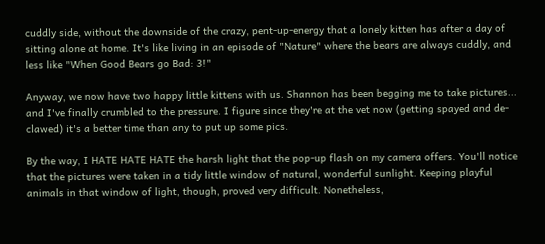cuddly side, without the downside of the crazy, pent-up-energy that a lonely kitten has after a day of sitting alone at home. It's like living in an episode of "Nature" where the bears are always cuddly, and less like "When Good Bears go Bad: 3!"

Anyway, we now have two happy little kittens with us. Shannon has been begging me to take pictures... and I've finally crumbled to the pressure. I figure since they're at the vet now (getting spayed and de-clawed) it's a better time than any to put up some pics.

By the way, I HATE HATE HATE the harsh light that the pop-up flash on my camera offers. You'll notice that the pictures were taken in a tidy little window of natural, wonderful sunlight. Keeping playful animals in that window of light, though, proved very difficult. Nonetheless,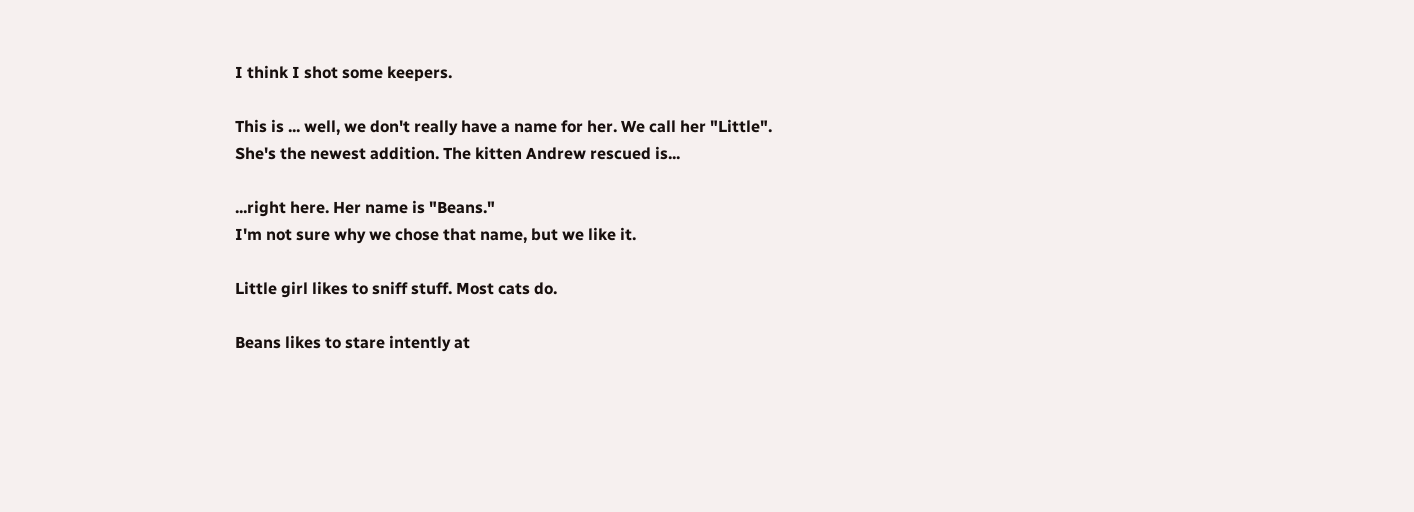I think I shot some keepers.

This is ... well, we don't really have a name for her. We call her "Little".
She's the newest addition. The kitten Andrew rescued is...

...right here. Her name is "Beans."
I'm not sure why we chose that name, but we like it.

Little girl likes to sniff stuff. Most cats do.

Beans likes to stare intently at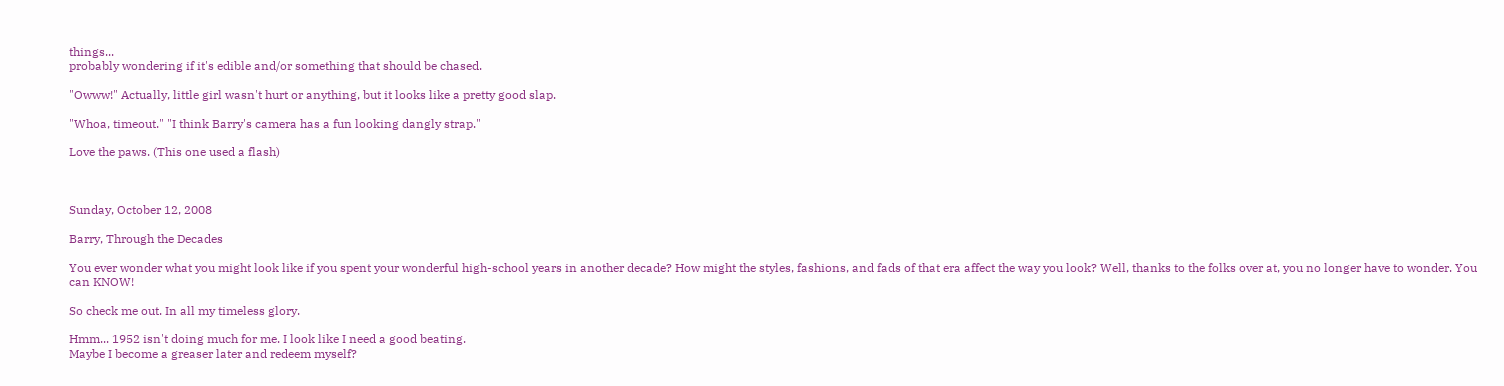things...
probably wondering if it's edible and/or something that should be chased.

"Owww!" Actually, little girl wasn't hurt or anything, but it looks like a pretty good slap.

"Whoa, timeout." "I think Barry's camera has a fun looking dangly strap."

Love the paws. (This one used a flash)



Sunday, October 12, 2008

Barry, Through the Decades

You ever wonder what you might look like if you spent your wonderful high-school years in another decade? How might the styles, fashions, and fads of that era affect the way you look? Well, thanks to the folks over at, you no longer have to wonder. You can KNOW!

So check me out. In all my timeless glory.

Hmm... 1952 isn't doing much for me. I look like I need a good beating.
Maybe I become a greaser later and redeem myself?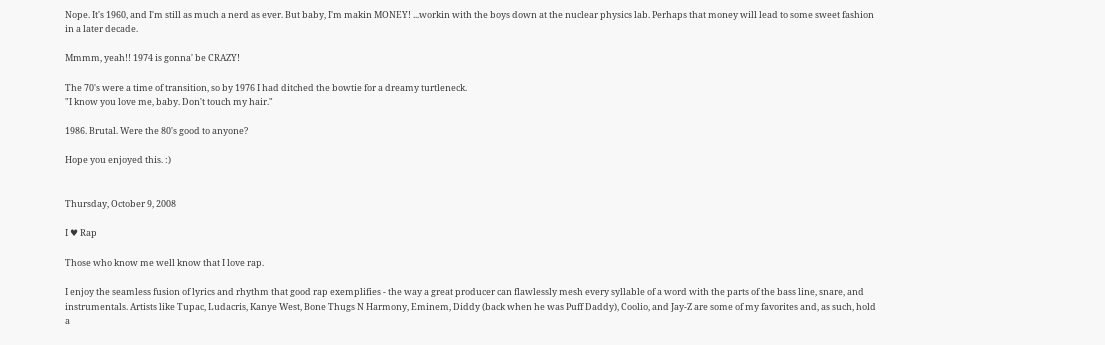Nope. It's 1960, and I'm still as much a nerd as ever. But baby, I'm makin MONEY! ...workin with the boys down at the nuclear physics lab. Perhaps that money will lead to some sweet fashion in a later decade.

Mmmm, yeah!! 1974 is gonna' be CRAZY!

The 70's were a time of transition, so by 1976 I had ditched the bowtie for a dreamy turtleneck.
"I know you love me, baby. Don't touch my hair."

1986. Brutal. Were the 80's good to anyone?

Hope you enjoyed this. :)


Thursday, October 9, 2008

I ♥ Rap

Those who know me well know that I love rap.

I enjoy the seamless fusion of lyrics and rhythm that good rap exemplifies - the way a great producer can flawlessly mesh every syllable of a word with the parts of the bass line, snare, and instrumentals. Artists like Tupac, Ludacris, Kanye West, Bone Thugs N Harmony, Eminem, Diddy (back when he was Puff Daddy), Coolio, and Jay-Z are some of my favorites and, as such, hold a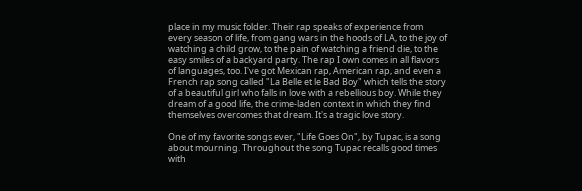place in my music folder. Their rap speaks of experience from every season of life, from gang wars in the hoods of LA, to the joy of watching a child grow, to the pain of watching a friend die, to the easy smiles of a backyard party. The rap I own comes in all flavors of languages, too. I've got Mexican rap, American rap, and even a French rap song called "La Belle et le Bad Boy" which tells the story of a beautiful girl who falls in love with a rebellious boy. While they dream of a good life, the crime-laden context in which they find themselves overcomes that dream. It's a tragic love story.

One of my favorite songs ever, "Life Goes On", by Tupac, is a song about mourning. Throughout the song Tupac recalls good times with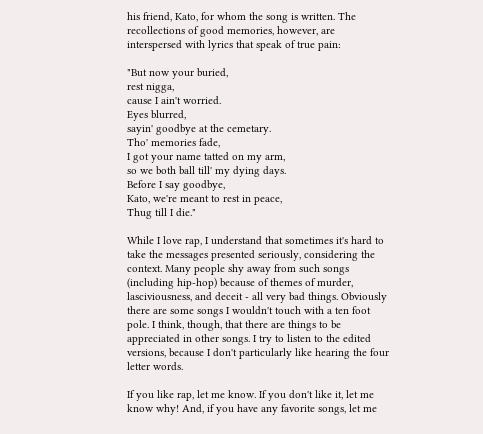his friend, Kato, for whom the song is written. The recollections of good memories, however, are interspersed with lyrics that speak of true pain:

"But now your buried,
rest nigga,
cause I ain't worried.
Eyes blurred,
sayin' goodbye at the cemetary.
Tho' memories fade,
I got your name tatted on my arm,
so we both ball till' my dying days.
Before I say goodbye,
Kato, we're meant to rest in peace,
Thug till I die."

While I love rap, I understand that sometimes it's hard to take the messages presented seriously, considering the context. Many people shy away from such songs (including hip-hop) because of themes of murder, lasciviousness, and deceit - all very bad things. Obviously there are some songs I wouldn't touch with a ten foot pole. I think, though, that there are things to be appreciated in other songs. I try to listen to the edited versions, because I don't particularly like hearing the four letter words.

If you like rap, let me know. If you don't like it, let me know why! And, if you have any favorite songs, let me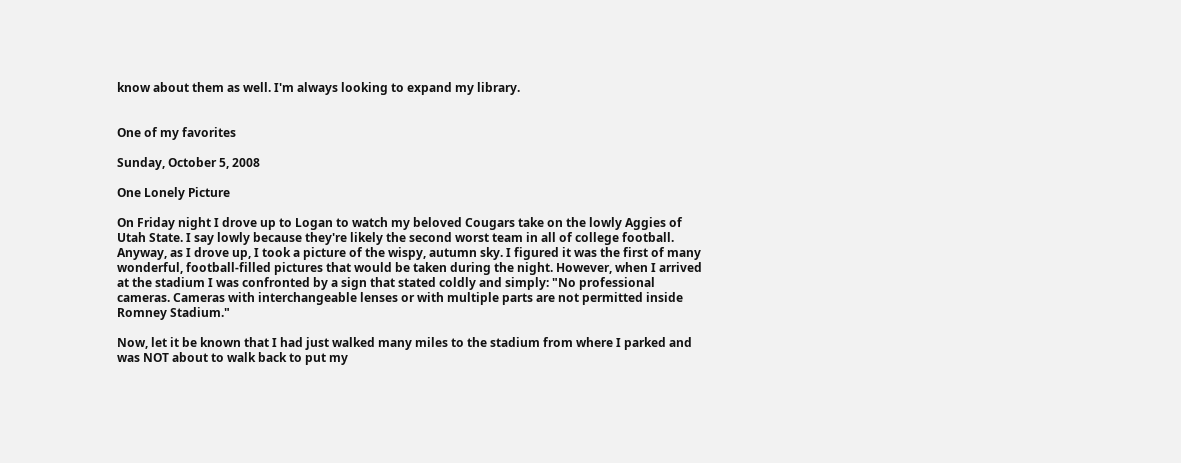know about them as well. I'm always looking to expand my library.


One of my favorites

Sunday, October 5, 2008

One Lonely Picture

On Friday night I drove up to Logan to watch my beloved Cougars take on the lowly Aggies of Utah State. I say lowly because they're likely the second worst team in all of college football. Anyway, as I drove up, I took a picture of the wispy, autumn sky. I figured it was the first of many wonderful, football-filled pictures that would be taken during the night. However, when I arrived at the stadium I was confronted by a sign that stated coldly and simply: "No professional cameras. Cameras with interchangeable lenses or with multiple parts are not permitted inside Romney Stadium."

Now, let it be known that I had just walked many miles to the stadium from where I parked and was NOT about to walk back to put my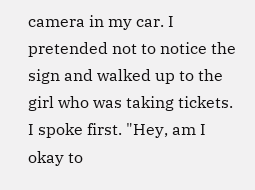camera in my car. I pretended not to notice the sign and walked up to the girl who was taking tickets. I spoke first. "Hey, am I okay to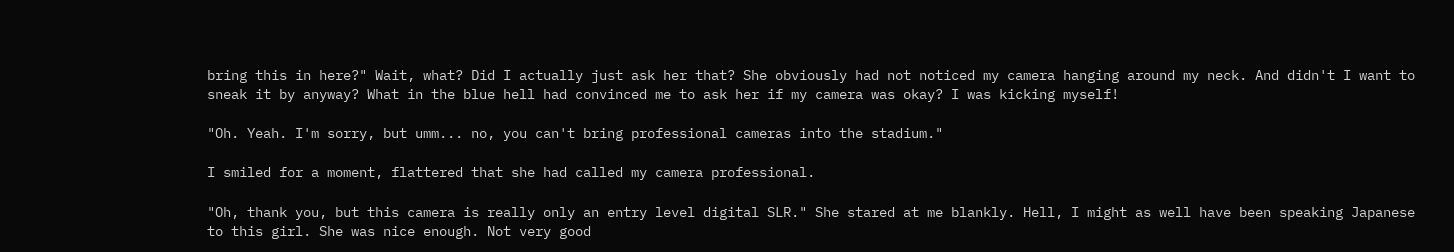bring this in here?" Wait, what? Did I actually just ask her that? She obviously had not noticed my camera hanging around my neck. And didn't I want to sneak it by anyway? What in the blue hell had convinced me to ask her if my camera was okay? I was kicking myself!

"Oh. Yeah. I'm sorry, but umm... no, you can't bring professional cameras into the stadium."

I smiled for a moment, flattered that she had called my camera professional.

"Oh, thank you, but this camera is really only an entry level digital SLR." She stared at me blankly. Hell, I might as well have been speaking Japanese to this girl. She was nice enough. Not very good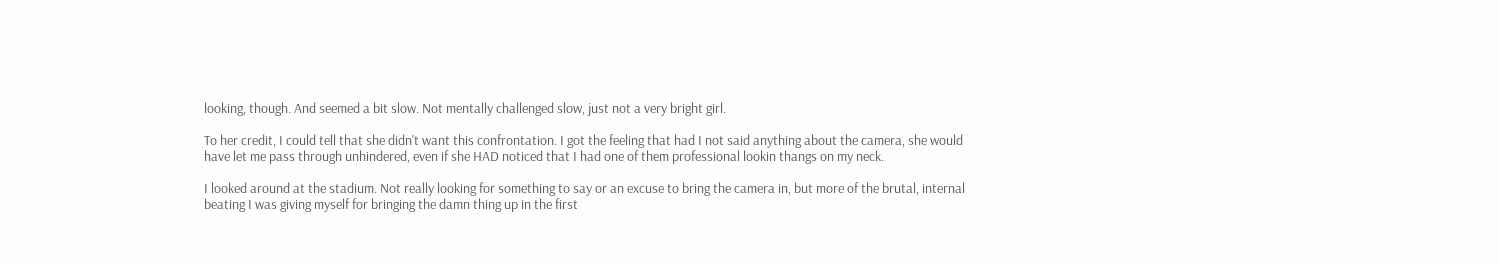looking, though. And seemed a bit slow. Not mentally challenged slow, just not a very bright girl.

To her credit, I could tell that she didn't want this confrontation. I got the feeling that had I not said anything about the camera, she would have let me pass through unhindered, even if she HAD noticed that I had one of them professional lookin thangs on my neck.

I looked around at the stadium. Not really looking for something to say or an excuse to bring the camera in, but more of the brutal, internal beating I was giving myself for bringing the damn thing up in the first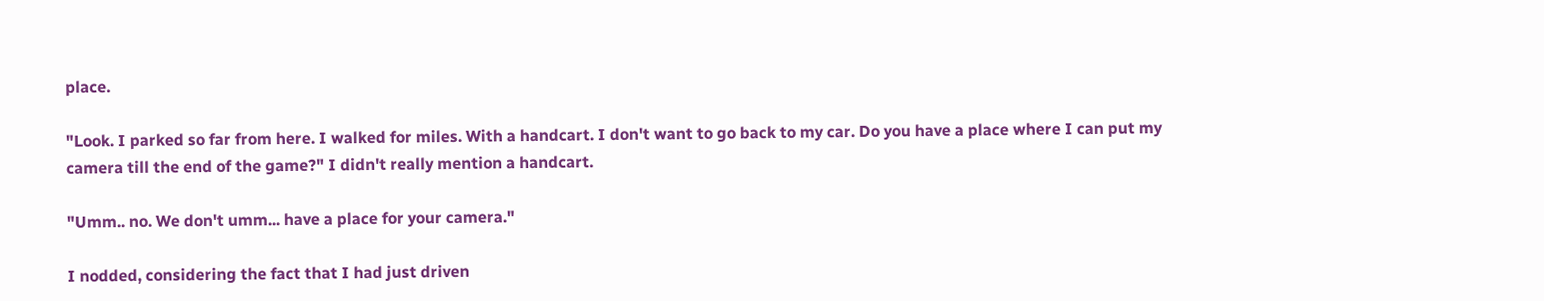place.

"Look. I parked so far from here. I walked for miles. With a handcart. I don't want to go back to my car. Do you have a place where I can put my camera till the end of the game?" I didn't really mention a handcart.

"Umm.. no. We don't umm... have a place for your camera."

I nodded, considering the fact that I had just driven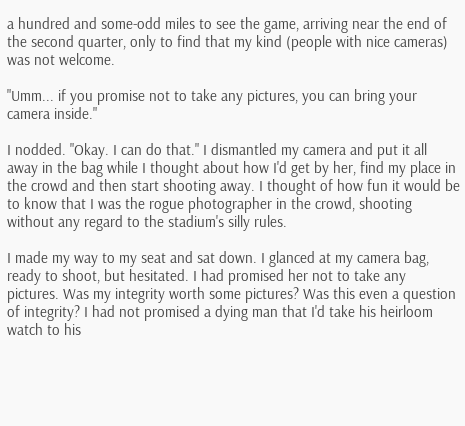a hundred and some-odd miles to see the game, arriving near the end of the second quarter, only to find that my kind (people with nice cameras) was not welcome.

"Umm... if you promise not to take any pictures, you can bring your camera inside."

I nodded. "Okay. I can do that." I dismantled my camera and put it all away in the bag while I thought about how I'd get by her, find my place in the crowd and then start shooting away. I thought of how fun it would be to know that I was the rogue photographer in the crowd, shooting without any regard to the stadium's silly rules.

I made my way to my seat and sat down. I glanced at my camera bag, ready to shoot, but hesitated. I had promised her not to take any pictures. Was my integrity worth some pictures? Was this even a question of integrity? I had not promised a dying man that I'd take his heirloom watch to his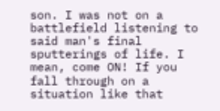son. I was not on a battlefield listening to said man's final sputterings of life. I mean, come ON! If you fall through on a situation like that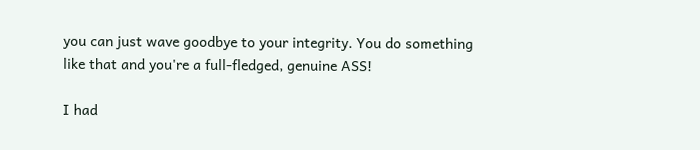you can just wave goodbye to your integrity. You do something like that and you're a full-fledged, genuine ASS!

I had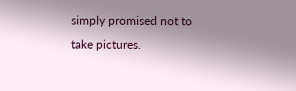simply promised not to take pictures.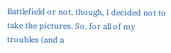Battlefield or not, though, I decided not to take the pictures. So, for all of my troubles (and a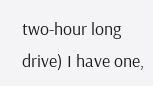two-hour long drive) I have one,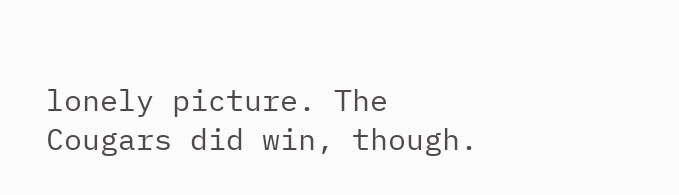lonely picture. The Cougars did win, though.